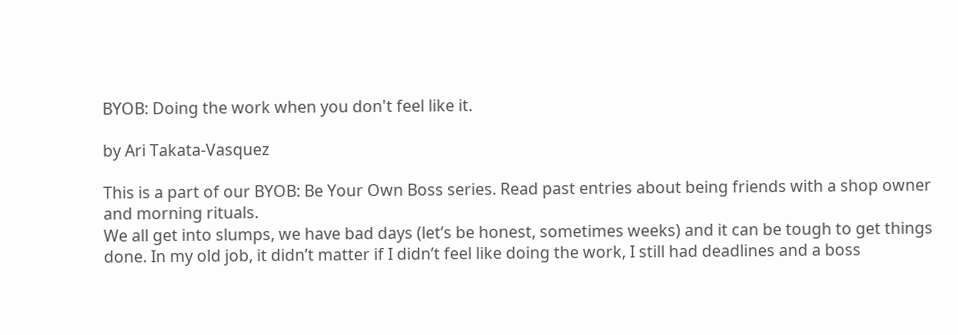BYOB: Doing the work when you don't feel like it.

by Ari Takata-Vasquez

This is a part of our BYOB: Be Your Own Boss series. Read past entries about being friends with a shop owner and morning rituals.
We all get into slumps, we have bad days (let’s be honest, sometimes weeks) and it can be tough to get things done. In my old job, it didn’t matter if I didn’t feel like doing the work, I still had deadlines and a boss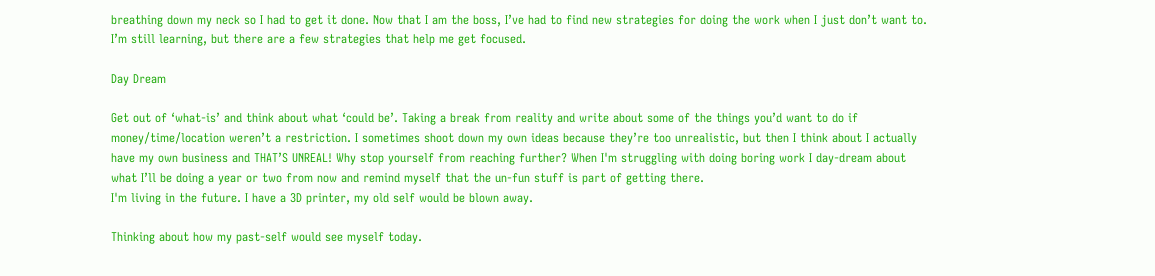breathing down my neck so I had to get it done. Now that I am the boss, I’ve had to find new strategies for doing the work when I just don’t want to. I’m still learning, but there are a few strategies that help me get focused.

Day Dream

Get out of ‘what-is’ and think about what ‘could be’. Taking a break from reality and write about some of the things you’d want to do if money/time/location weren’t a restriction. I sometimes shoot down my own ideas because they’re too unrealistic, but then I think about I actually have my own business and THAT’S UNREAL! Why stop yourself from reaching further? When I'm struggling with doing boring work I day-dream about what I’ll be doing a year or two from now and remind myself that the un-fun stuff is part of getting there.
I'm living in the future. I have a 3D printer, my old self would be blown away.

Thinking about how my past-self would see myself today.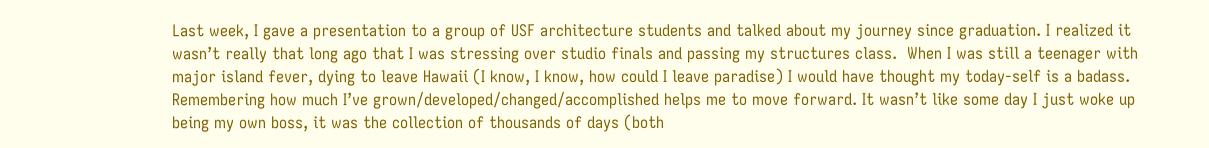Last week, I gave a presentation to a group of USF architecture students and talked about my journey since graduation. I realized it wasn’t really that long ago that I was stressing over studio finals and passing my structures class.  When I was still a teenager with major island fever, dying to leave Hawaii (I know, I know, how could I leave paradise) I would have thought my today-self is a badass. Remembering how much I’ve grown/developed/changed/accomplished helps me to move forward. It wasn’t like some day I just woke up being my own boss, it was the collection of thousands of days (both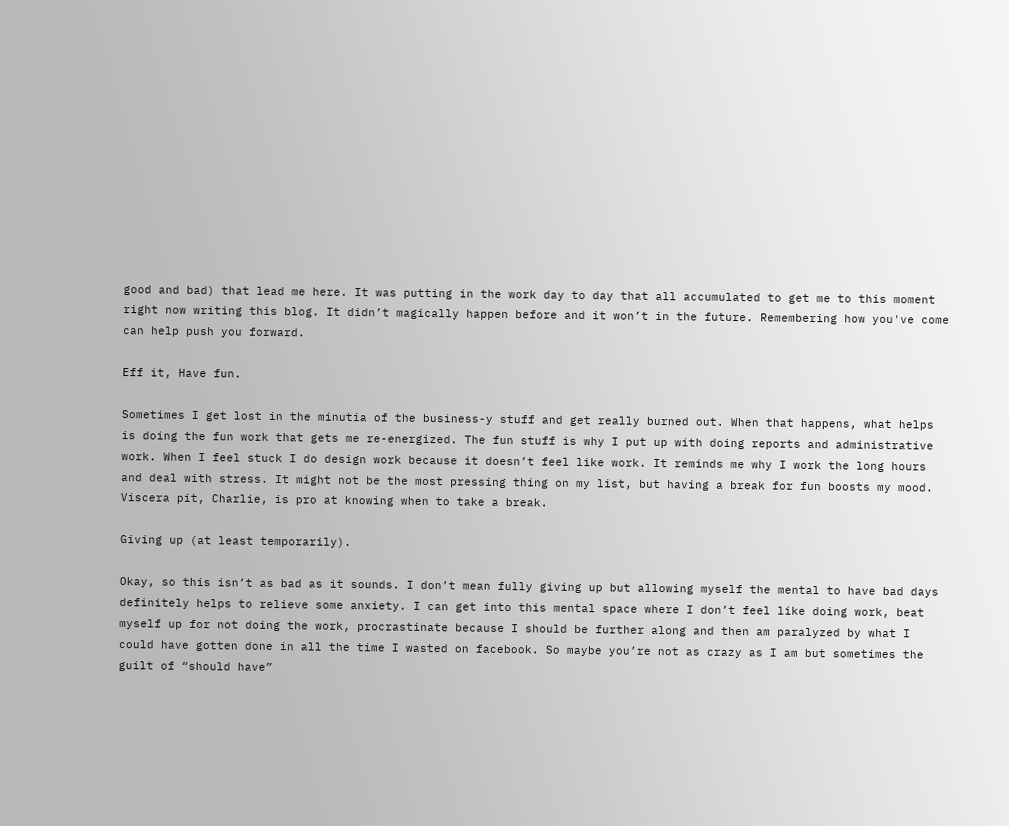good and bad) that lead me here. It was putting in the work day to day that all accumulated to get me to this moment right now writing this blog. It didn’t magically happen before and it won’t in the future. Remembering how you've come can help push you forward.

Eff it, Have fun.

Sometimes I get lost in the minutia of the business-y stuff and get really burned out. When that happens, what helps is doing the fun work that gets me re-energized. The fun stuff is why I put up with doing reports and administrative work. When I feel stuck I do design work because it doesn’t feel like work. It reminds me why I work the long hours and deal with stress. It might not be the most pressing thing on my list, but having a break for fun boosts my mood.
Viscera pit, Charlie, is pro at knowing when to take a break.

Giving up (at least temporarily).

Okay, so this isn’t as bad as it sounds. I don’t mean fully giving up but allowing myself the mental to have bad days definitely helps to relieve some anxiety. I can get into this mental space where I don’t feel like doing work, beat myself up for not doing the work, procrastinate because I should be further along and then am paralyzed by what I could have gotten done in all the time I wasted on facebook. So maybe you’re not as crazy as I am but sometimes the guilt of “should have”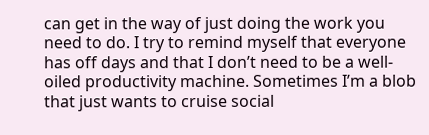can get in the way of just doing the work you need to do. I try to remind myself that everyone has off days and that I don’t need to be a well-oiled productivity machine. Sometimes I’m a blob that just wants to cruise social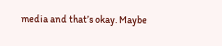media and that’s okay. Maybe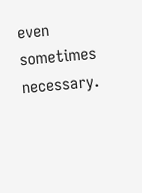even sometimes necessary.